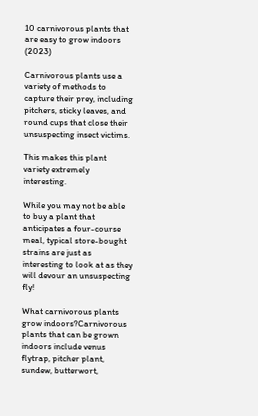10 carnivorous plants that are easy to grow indoors (2023)

Carnivorous plants use a variety of methods to capture their prey, including pitchers, sticky leaves, and round cups that close their unsuspecting insect victims.

This makes this plant variety extremely interesting.

While you may not be able to buy a plant that anticipates a four-course meal, typical store-bought strains are just as interesting to look at as they will devour an unsuspecting fly!

What carnivorous plants grow indoors?Carnivorous plants that can be grown indoors include venus flytrap, pitcher plant, sundew, butterwort,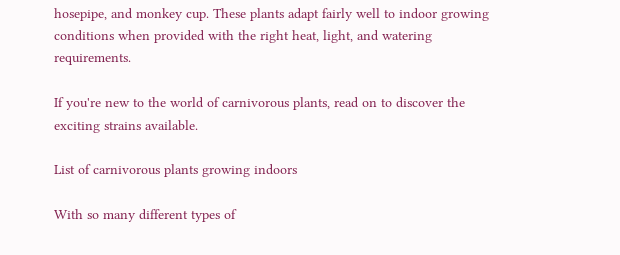hosepipe, and monkey cup. These plants adapt fairly well to indoor growing conditions when provided with the right heat, light, and watering requirements.

If you're new to the world of carnivorous plants, read on to discover the exciting strains available.

List of carnivorous plants growing indoors

With so many different types of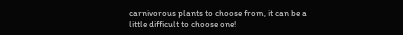carnivorous plants to choose from, it can be a little difficult to choose one!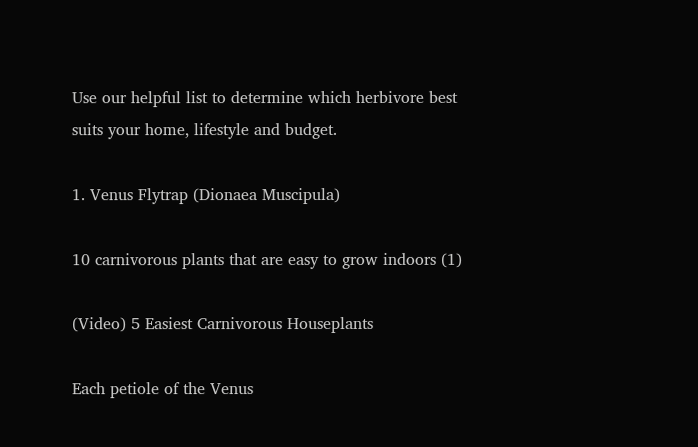Use our helpful list to determine which herbivore best suits your home, lifestyle and budget.

1. Venus Flytrap (Dionaea Muscipula)

10 carnivorous plants that are easy to grow indoors (1)

(Video) 5 Easiest Carnivorous Houseplants

Each petiole of the Venus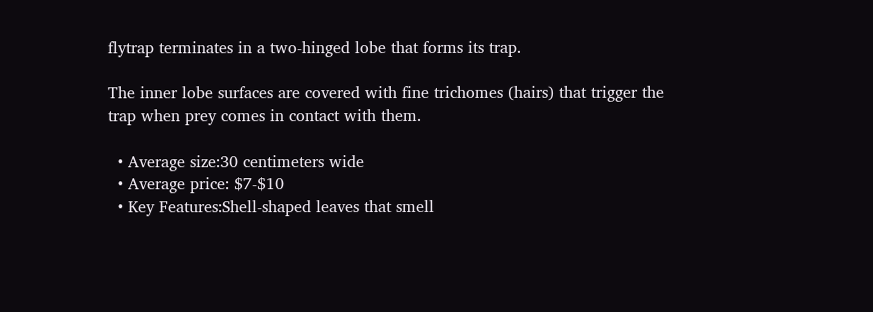flytrap terminates in a two-hinged lobe that forms its trap.

The inner lobe surfaces are covered with fine trichomes (hairs) that trigger the trap when prey comes in contact with them.

  • Average size:30 centimeters wide
  • Average price: $7-$10
  • Key Features:Shell-shaped leaves that smell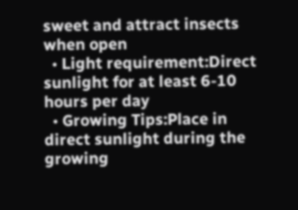sweet and attract insects when open
  • Light requirement:Direct sunlight for at least 6-10 hours per day
  • Growing Tips:Place in direct sunlight during the growing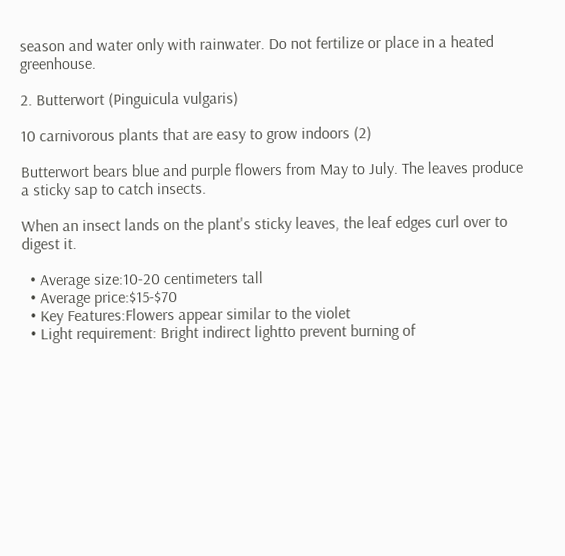season and water only with rainwater. Do not fertilize or place in a heated greenhouse.

2. Butterwort (Pinguicula vulgaris)

10 carnivorous plants that are easy to grow indoors (2)

Butterwort bears blue and purple flowers from May to July. The leaves produce a sticky sap to catch insects.

When an insect lands on the plant's sticky leaves, the leaf edges curl over to digest it.

  • Average size:10-20 centimeters tall
  • Average price:$15-$70
  • Key Features:Flowers appear similar to the violet
  • Light requirement: Bright indirect lightto prevent burning of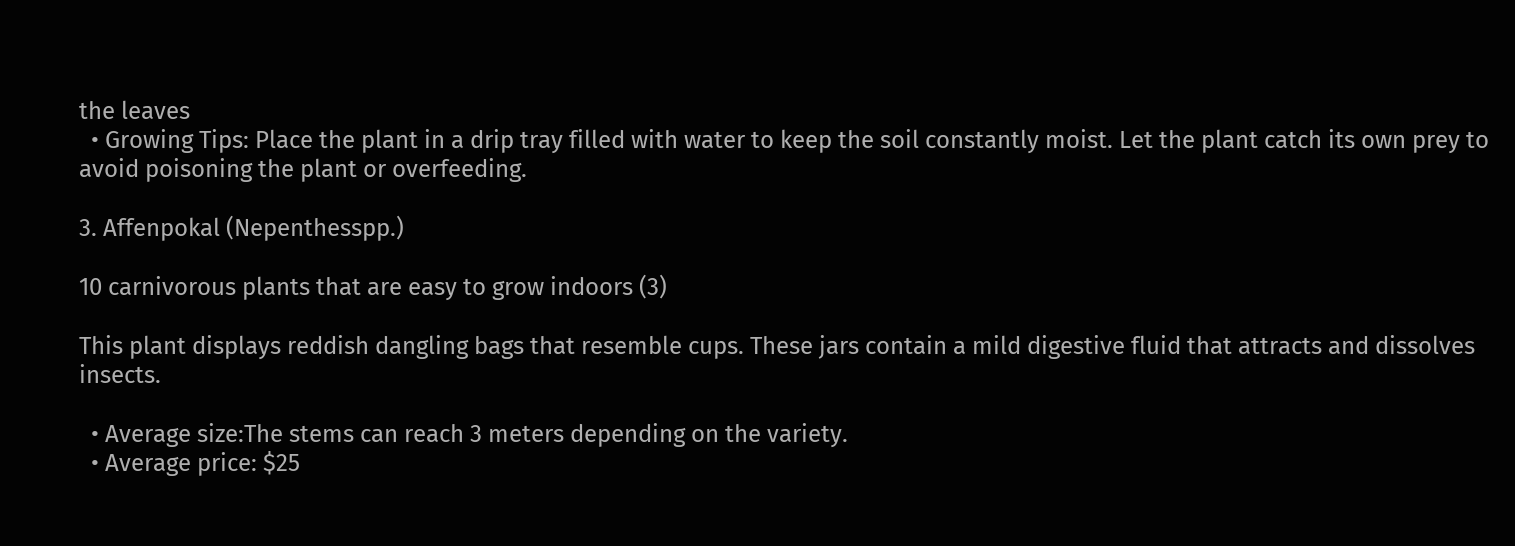the leaves
  • Growing Tips: Place the plant in a drip tray filled with water to keep the soil constantly moist. Let the plant catch its own prey to avoid poisoning the plant or overfeeding.

3. Affenpokal (Nepenthesspp.)

10 carnivorous plants that are easy to grow indoors (3)

This plant displays reddish dangling bags that resemble cups. These jars contain a mild digestive fluid that attracts and dissolves insects.

  • Average size:The stems can reach 3 meters depending on the variety.
  • Average price: $25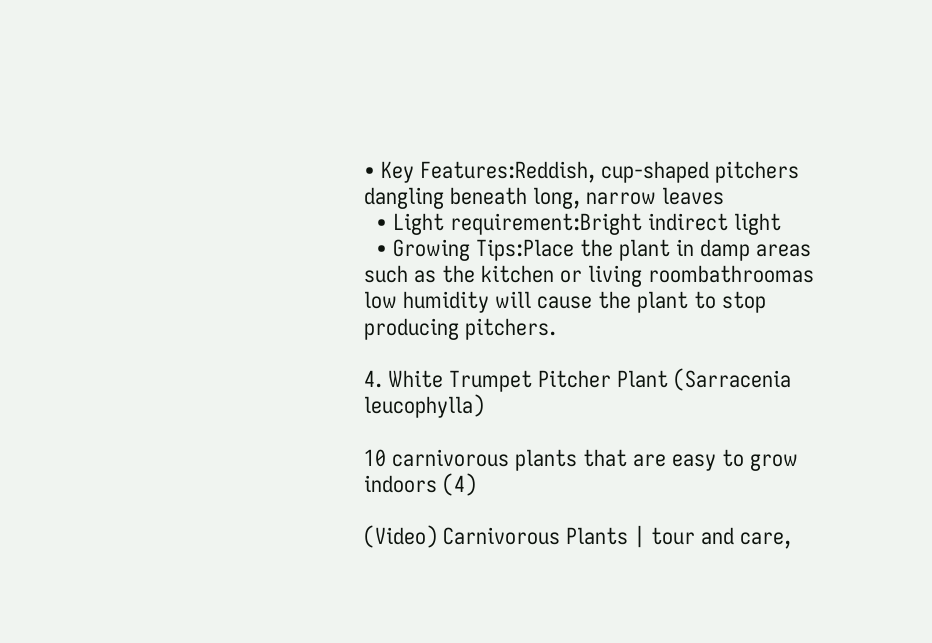• Key Features:Reddish, cup-shaped pitchers dangling beneath long, narrow leaves
  • Light requirement:Bright indirect light
  • Growing Tips:Place the plant in damp areas such as the kitchen or living roombathroomas low humidity will cause the plant to stop producing pitchers.

4. White Trumpet Pitcher Plant (Sarracenia leucophylla)

10 carnivorous plants that are easy to grow indoors (4)

(Video) Carnivorous Plants | tour and care,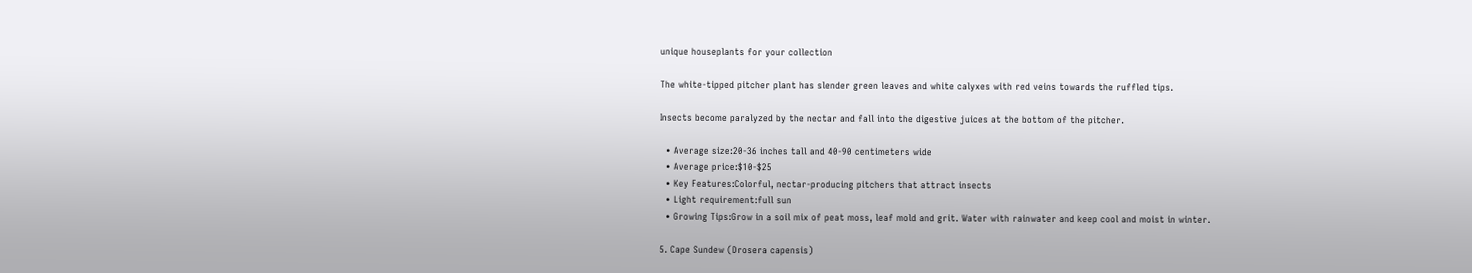unique houseplants for your collection

The white-tipped pitcher plant has slender green leaves and white calyxes with red veins towards the ruffled tips.

Insects become paralyzed by the nectar and fall into the digestive juices at the bottom of the pitcher.

  • Average size:20-36 inches tall and 40-90 centimeters wide
  • Average price:$10-$25
  • Key Features:Colorful, nectar-producing pitchers that attract insects
  • Light requirement:full sun
  • Growing Tips:Grow in a soil mix of peat moss, leaf mold and grit. Water with rainwater and keep cool and moist in winter.

5. Cape Sundew (Drosera capensis)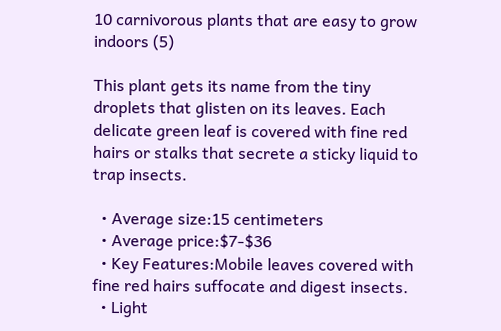10 carnivorous plants that are easy to grow indoors (5)

This plant gets its name from the tiny droplets that glisten on its leaves. Each delicate green leaf is covered with fine red hairs or stalks that secrete a sticky liquid to trap insects.

  • Average size:15 centimeters
  • Average price:$7-$36
  • Key Features:Mobile leaves covered with fine red hairs suffocate and digest insects.
  • Light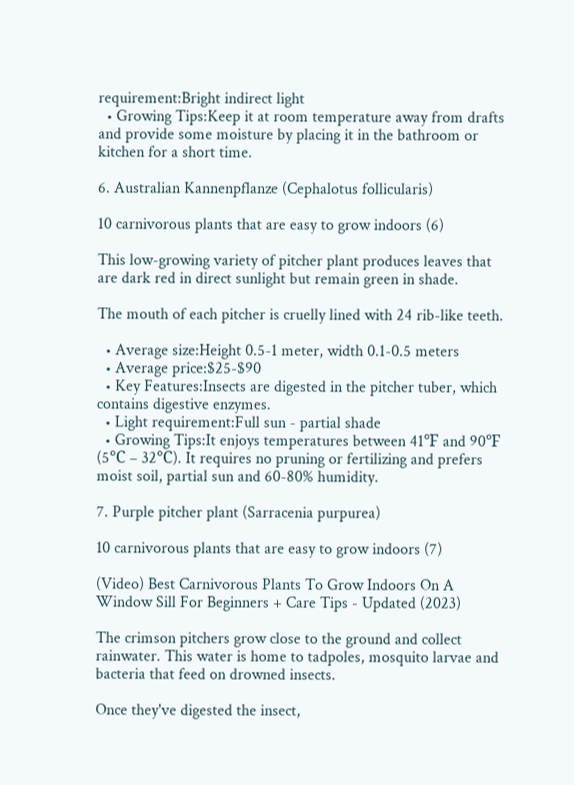requirement:Bright indirect light
  • Growing Tips:Keep it at room temperature away from drafts and provide some moisture by placing it in the bathroom or kitchen for a short time.

6. Australian Kannenpflanze (Cephalotus follicularis)

10 carnivorous plants that are easy to grow indoors (6)

This low-growing variety of pitcher plant produces leaves that are dark red in direct sunlight but remain green in shade.

The mouth of each pitcher is cruelly lined with 24 rib-like teeth.

  • Average size:Height 0.5-1 meter, width 0.1-0.5 meters
  • Average price:$25-$90
  • Key Features:Insects are digested in the pitcher tuber, which contains digestive enzymes.
  • Light requirement:Full sun - partial shade
  • Growing Tips:It enjoys temperatures between 41℉ and 90℉ (5℃ – 32℃). It requires no pruning or fertilizing and prefers moist soil, partial sun and 60-80% humidity.

7. Purple pitcher plant (Sarracenia purpurea)

10 carnivorous plants that are easy to grow indoors (7)

(Video) Best Carnivorous Plants To Grow Indoors On A Window Sill For Beginners + Care Tips - Updated (2023)

The crimson pitchers grow close to the ground and collect rainwater. This water is home to tadpoles, mosquito larvae and bacteria that feed on drowned insects.

Once they've digested the insect,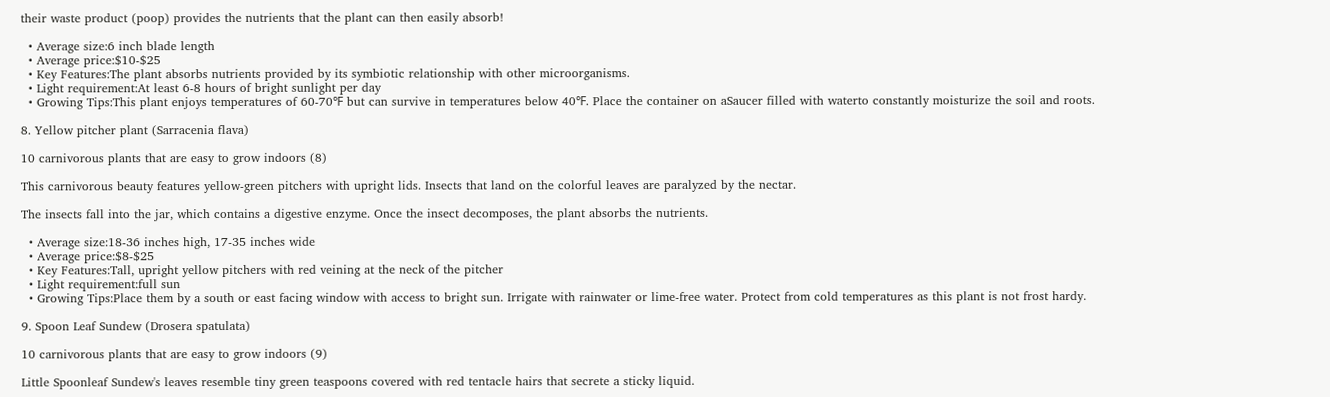their waste product (poop) provides the nutrients that the plant can then easily absorb!

  • Average size:6 inch blade length
  • Average price:$10-$25
  • Key Features:The plant absorbs nutrients provided by its symbiotic relationship with other microorganisms.
  • Light requirement:At least 6-8 hours of bright sunlight per day
  • Growing Tips:This plant enjoys temperatures of 60-70℉ but can survive in temperatures below 40℉. Place the container on aSaucer filled with waterto constantly moisturize the soil and roots.

8. Yellow pitcher plant (Sarracenia flava)

10 carnivorous plants that are easy to grow indoors (8)

This carnivorous beauty features yellow-green pitchers with upright lids. Insects that land on the colorful leaves are paralyzed by the nectar.

The insects fall into the jar, which contains a digestive enzyme. Once the insect decomposes, the plant absorbs the nutrients.

  • Average size:18-36 inches high, 17-35 inches wide
  • Average price:$8-$25
  • Key Features:Tall, upright yellow pitchers with red veining at the neck of the pitcher
  • Light requirement:full sun
  • Growing Tips:Place them by a south or east facing window with access to bright sun. Irrigate with rainwater or lime-free water. Protect from cold temperatures as this plant is not frost hardy.

9. Spoon Leaf Sundew (Drosera spatulata)

10 carnivorous plants that are easy to grow indoors (9)

Little Spoonleaf Sundew's leaves resemble tiny green teaspoons covered with red tentacle hairs that secrete a sticky liquid.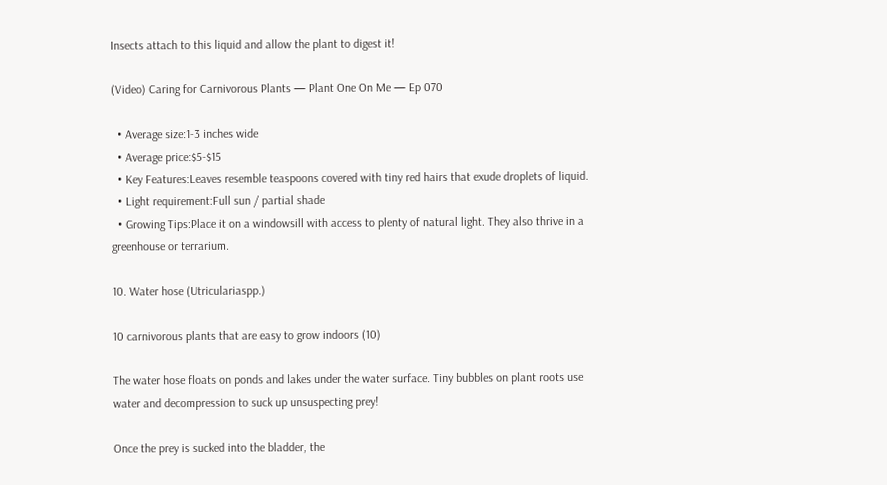Insects attach to this liquid and allow the plant to digest it!

(Video) Caring for Carnivorous Plants — Plant One On Me — Ep 070

  • Average size:1-3 inches wide
  • Average price:$5-$15
  • Key Features:Leaves resemble teaspoons covered with tiny red hairs that exude droplets of liquid.
  • Light requirement:Full sun / partial shade
  • Growing Tips:Place it on a windowsill with access to plenty of natural light. They also thrive in a greenhouse or terrarium.

10. Water hose (Utriculariaspp.)

10 carnivorous plants that are easy to grow indoors (10)

The water hose floats on ponds and lakes under the water surface. Tiny bubbles on plant roots use water and decompression to suck up unsuspecting prey!

Once the prey is sucked into the bladder, the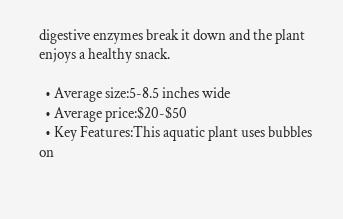digestive enzymes break it down and the plant enjoys a healthy snack.

  • Average size:5-8.5 inches wide
  • Average price:$20-$50
  • Key Features:This aquatic plant uses bubbles on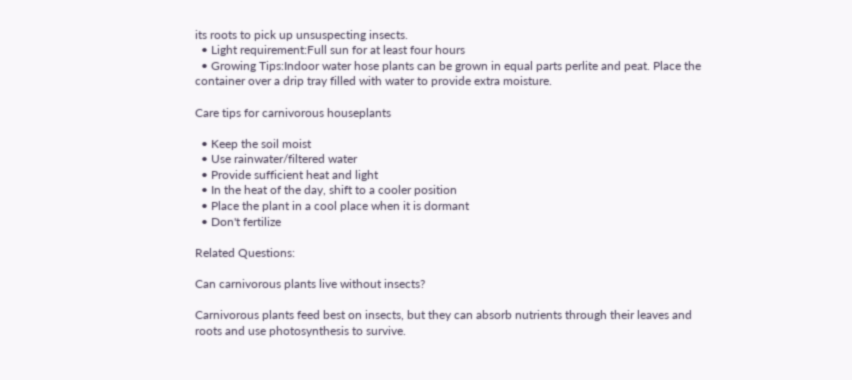its roots to pick up unsuspecting insects.
  • Light requirement:Full sun for at least four hours
  • Growing Tips:Indoor water hose plants can be grown in equal parts perlite and peat. Place the container over a drip tray filled with water to provide extra moisture.

Care tips for carnivorous houseplants

  • Keep the soil moist
  • Use rainwater/filtered water
  • Provide sufficient heat and light
  • In the heat of the day, shift to a cooler position
  • Place the plant in a cool place when it is dormant
  • Don't fertilize

Related Questions:

Can carnivorous plants live without insects?

Carnivorous plants feed best on insects, but they can absorb nutrients through their leaves and roots and use photosynthesis to survive.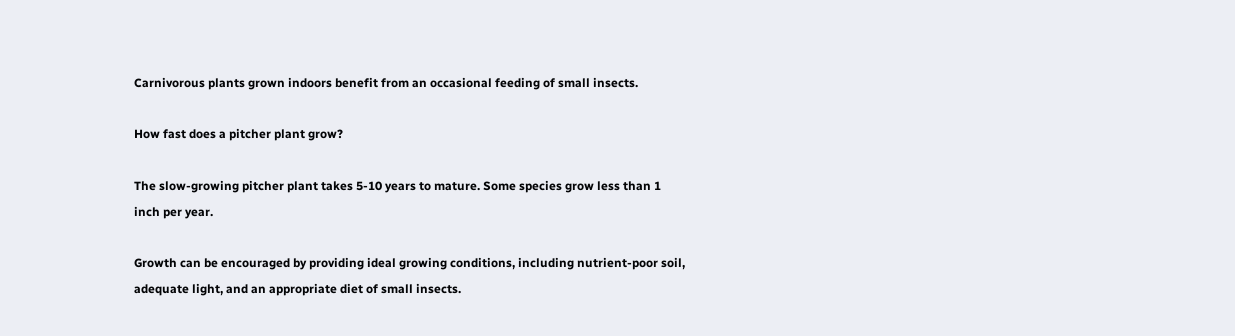Carnivorous plants grown indoors benefit from an occasional feeding of small insects.

How fast does a pitcher plant grow?

The slow-growing pitcher plant takes 5-10 years to mature. Some species grow less than 1 inch per year.

Growth can be encouraged by providing ideal growing conditions, including nutrient-poor soil, adequate light, and an appropriate diet of small insects.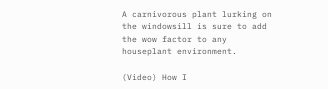A carnivorous plant lurking on the windowsill is sure to add the wow factor to any houseplant environment.

(Video) How I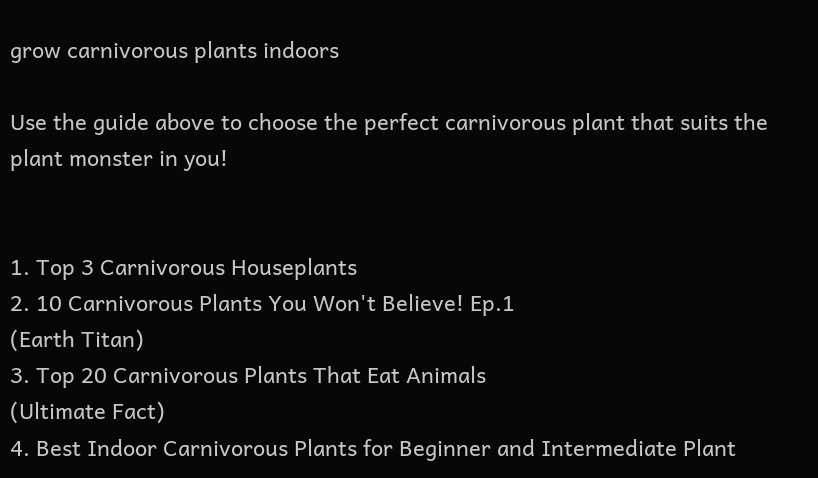grow carnivorous plants indoors

Use the guide above to choose the perfect carnivorous plant that suits the plant monster in you!


1. Top 3 Carnivorous Houseplants
2. 10 Carnivorous Plants You Won't Believe! Ep.1
(Earth Titan)
3. Top 20 Carnivorous Plants That Eat Animals
(Ultimate Fact)
4. Best Indoor Carnivorous Plants for Beginner and Intermediate Plant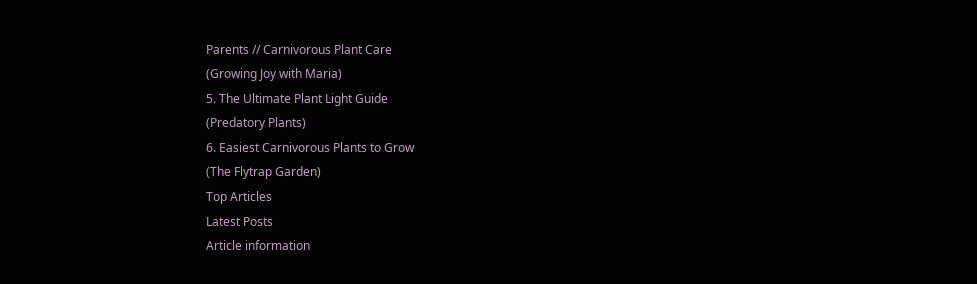Parents // Carnivorous Plant Care
(Growing Joy with Maria)
5. The Ultimate Plant Light Guide
(Predatory Plants)
6. Easiest Carnivorous Plants to Grow
(The Flytrap Garden)
Top Articles
Latest Posts
Article information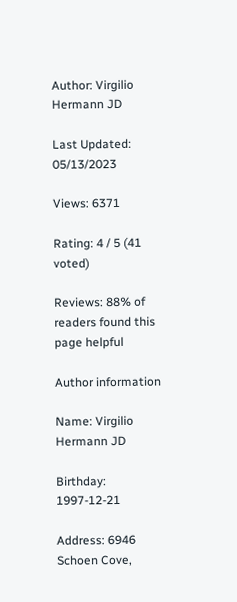Author: Virgilio Hermann JD

Last Updated: 05/13/2023

Views: 6371

Rating: 4 / 5 (41 voted)

Reviews: 88% of readers found this page helpful

Author information

Name: Virgilio Hermann JD

Birthday: 1997-12-21

Address: 6946 Schoen Cove,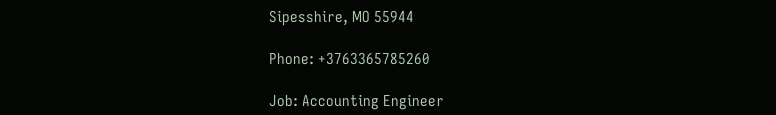Sipesshire, MO 55944

Phone: +3763365785260

Job: Accounting Engineer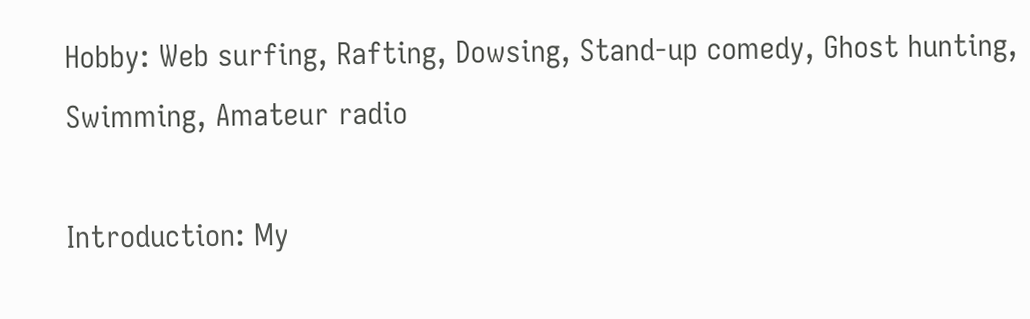Hobby: Web surfing, Rafting, Dowsing, Stand-up comedy, Ghost hunting, Swimming, Amateur radio

Introduction: My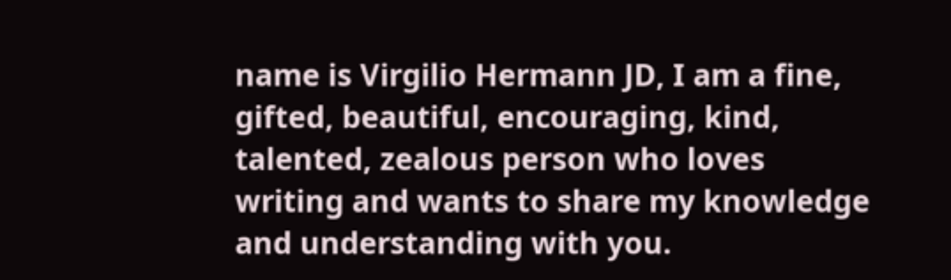name is Virgilio Hermann JD, I am a fine, gifted, beautiful, encouraging, kind, talented, zealous person who loves writing and wants to share my knowledge and understanding with you.